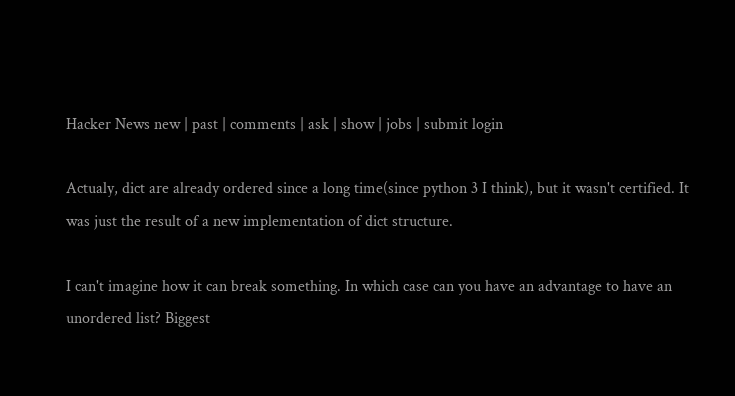Hacker News new | past | comments | ask | show | jobs | submit login

Actualy, dict are already ordered since a long time(since python 3 I think), but it wasn't certified. It was just the result of a new implementation of dict structure.

I can't imagine how it can break something. In which case can you have an advantage to have an unordered list? Biggest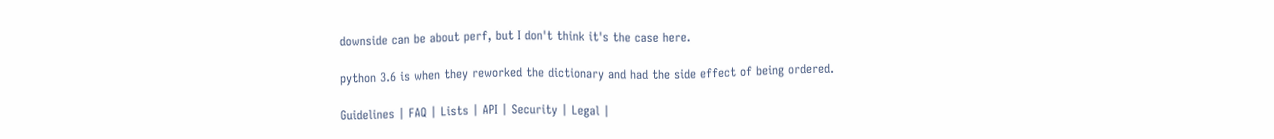downside can be about perf, but I don't think it's the case here.

python 3.6 is when they reworked the dictionary and had the side effect of being ordered.

Guidelines | FAQ | Lists | API | Security | Legal |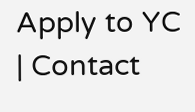Apply to YC | Contact